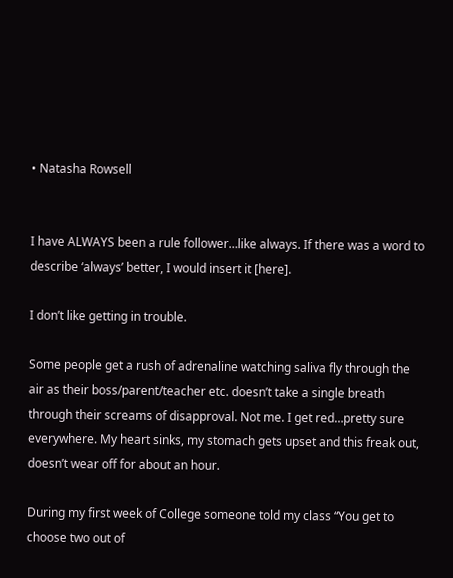• Natasha Rowsell


I have ALWAYS been a rule follower…like always. If there was a word to describe ‘always’ better, I would insert it [here].

I don’t like getting in trouble.

Some people get a rush of adrenaline watching saliva fly through the air as their boss/parent/teacher etc. doesn’t take a single breath through their screams of disapproval. Not me. I get red…pretty sure everywhere. My heart sinks, my stomach gets upset and this freak out, doesn’t wear off for about an hour.

During my first week of College someone told my class “You get to choose two out of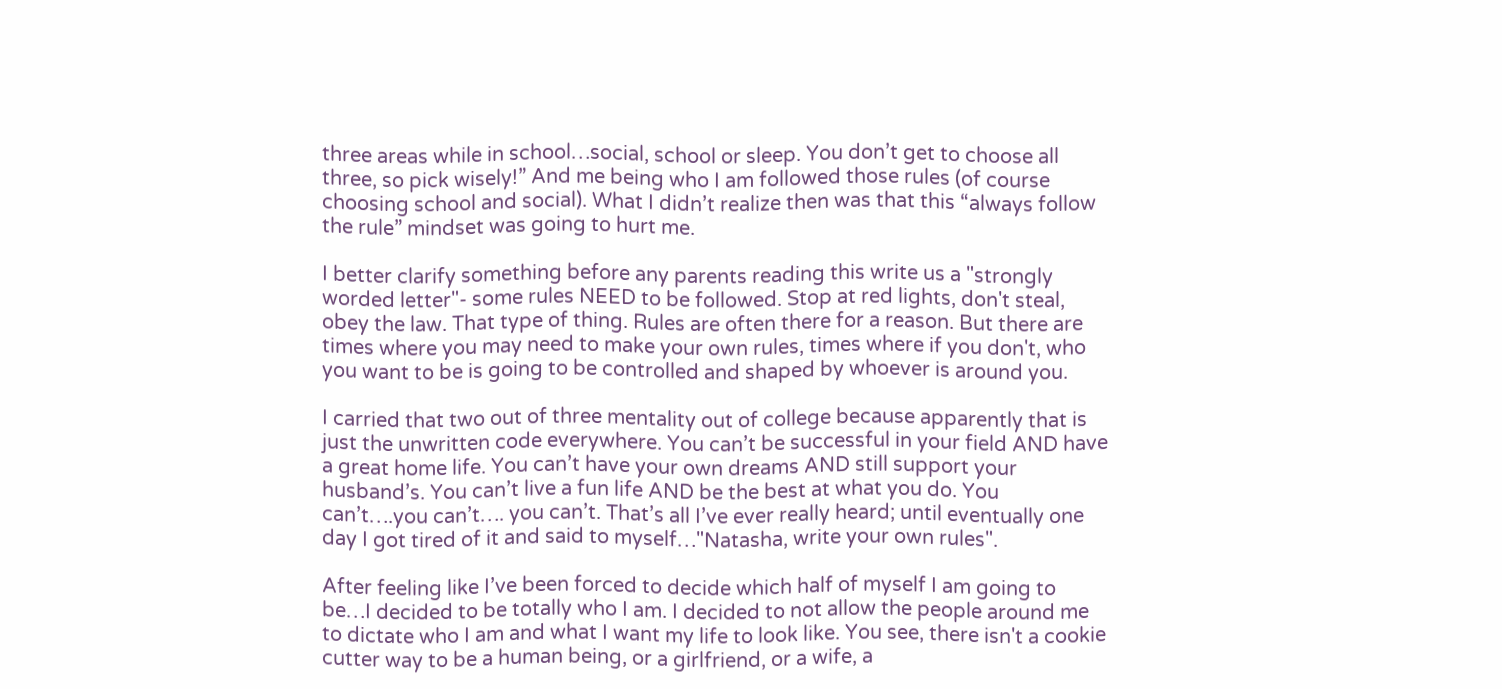three areas while in school…social, school or sleep. You don’t get to choose all three, so pick wisely!” And me being who I am followed those rules (of course choosing school and social). What I didn’t realize then was that this “always follow the rule” mindset was going to hurt me.

I better clarify something before any parents reading this write us a "strongly worded letter"- some rules NEED to be followed. Stop at red lights, don't steal, obey the law. That type of thing. Rules are often there for a reason. But there are times where you may need to make your own rules, times where if you don't, who you want to be is going to be controlled and shaped by whoever is around you.

I carried that two out of three mentality out of college because apparently that is just the unwritten code everywhere. You can’t be successful in your field AND have a great home life. You can’t have your own dreams AND still support your husband’s. You can’t live a fun life AND be the best at what you do. You can’t….you can’t…. you can’t. That’s all I’ve ever really heard; until eventually one day I got tired of it and said to myself…"Natasha, write your own rules".

After feeling like I’ve been forced to decide which half of myself I am going to be…I decided to be totally who I am. I decided to not allow the people around me to dictate who I am and what I want my life to look like. You see, there isn't a cookie cutter way to be a human being, or a girlfriend, or a wife, a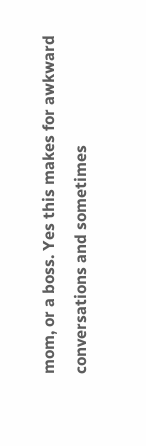mom, or a boss. Yes this makes for awkward conversations and sometimes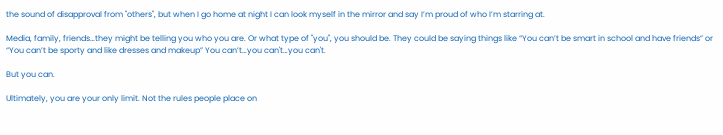the sound of disapproval from "others", but when I go home at night I can look myself in the mirror and say I’m proud of who I’m starring at.

Media, family, friends…they might be telling you who you are. Or what type of "you", you should be. They could be saying things like “You can’t be smart in school and have friends” or “You can’t be sporty and like dresses and makeup” You can’t…you can't…you can't.

But you can.

Ultimately, you are your only limit. Not the rules people place on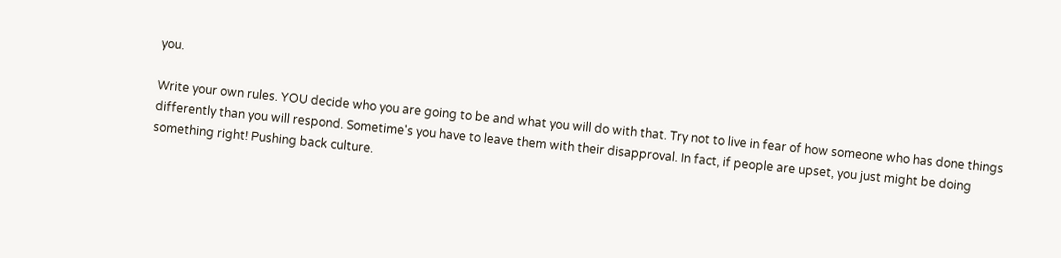you.

Write your own rules. YOU decide who you are going to be and what you will do with that. Try not to live in fear of how someone who has done things differently than you will respond. Sometime's you have to leave them with their disapproval. In fact, if people are upset, you just might be doing something right! Pushing back culture.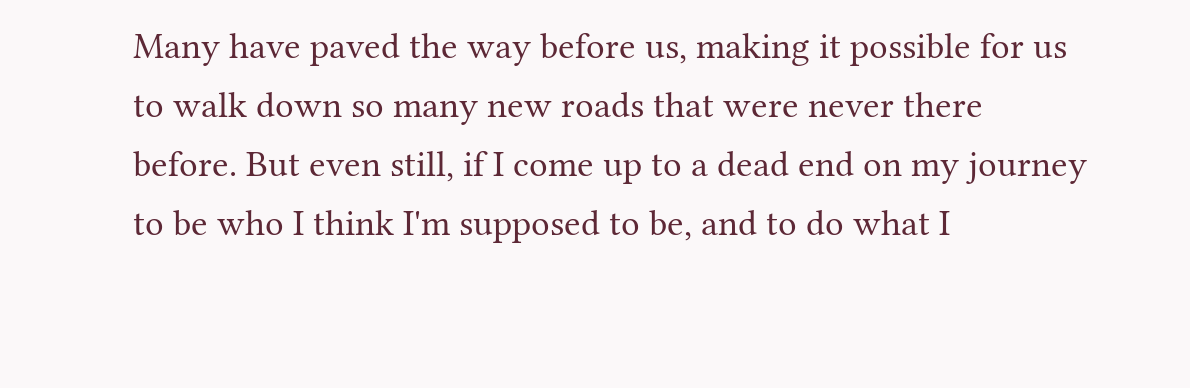Many have paved the way before us, making it possible for us to walk down so many new roads that were never there before. But even still, if I come up to a dead end on my journey to be who I think I'm supposed to be, and to do what I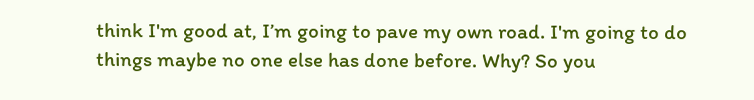think I'm good at, I’m going to pave my own road. I'm going to do things maybe no one else has done before. Why? So you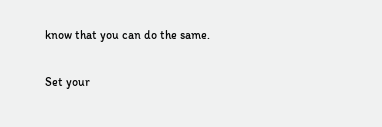know that you can do the same.

Set your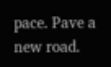pace. Pave a new road.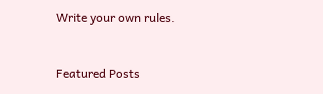Write your own rules.



Featured Posts